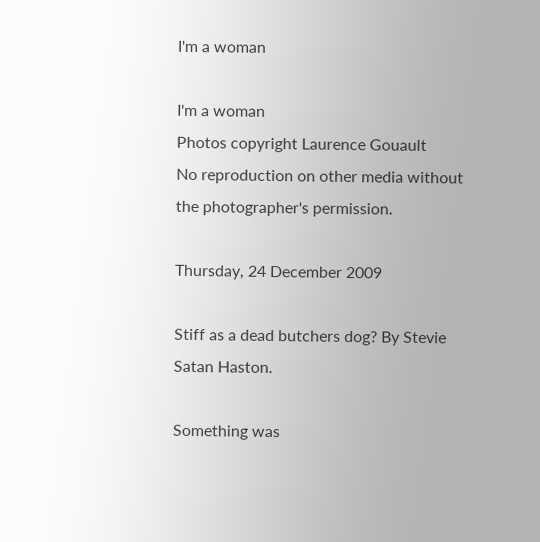I'm a woman

I'm a woman
Photos copyright Laurence Gouault
No reproduction on other media without the photographer's permission.

Thursday, 24 December 2009

Stiff as a dead butchers dog? By Stevie Satan Haston.

Something was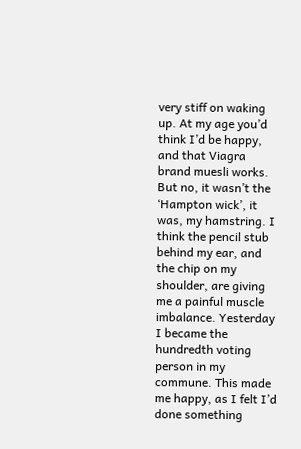very stiff on waking up. At my age you’d think I’d be happy, and that Viagra brand muesli works. But no, it wasn’t the ‘Hampton wick’, it was, my hamstring. I think the pencil stub behind my ear, and the chip on my shoulder, are giving me a painful muscle imbalance. Yesterday I became the hundredth voting person in my commune. This made me happy, as I felt I’d done something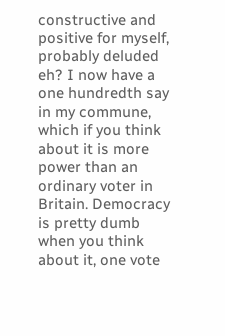constructive and positive for myself, probably deluded eh? I now have a one hundredth say in my commune, which if you think about it is more power than an ordinary voter in Britain. Democracy is pretty dumb when you think about it, one vote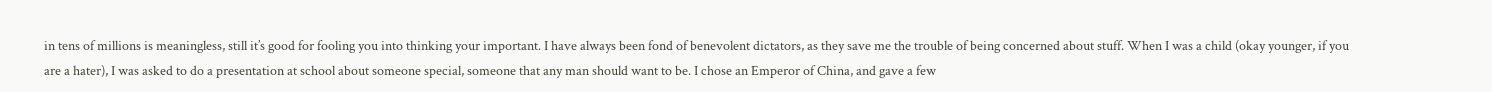in tens of millions is meaningless, still it’s good for fooling you into thinking your important. I have always been fond of benevolent dictators, as they save me the trouble of being concerned about stuff. When I was a child (okay younger, if you are a hater), I was asked to do a presentation at school about someone special, someone that any man should want to be. I chose an Emperor of China, and gave a few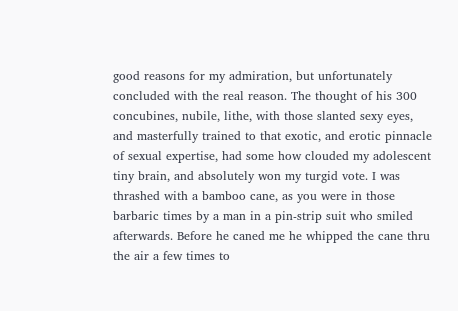good reasons for my admiration, but unfortunately concluded with the real reason. The thought of his 300 concubines, nubile, lithe, with those slanted sexy eyes, and masterfully trained to that exotic, and erotic pinnacle of sexual expertise, had some how clouded my adolescent tiny brain, and absolutely won my turgid vote. I was thrashed with a bamboo cane, as you were in those barbaric times by a man in a pin-strip suit who smiled afterwards. Before he caned me he whipped the cane thru the air a few times to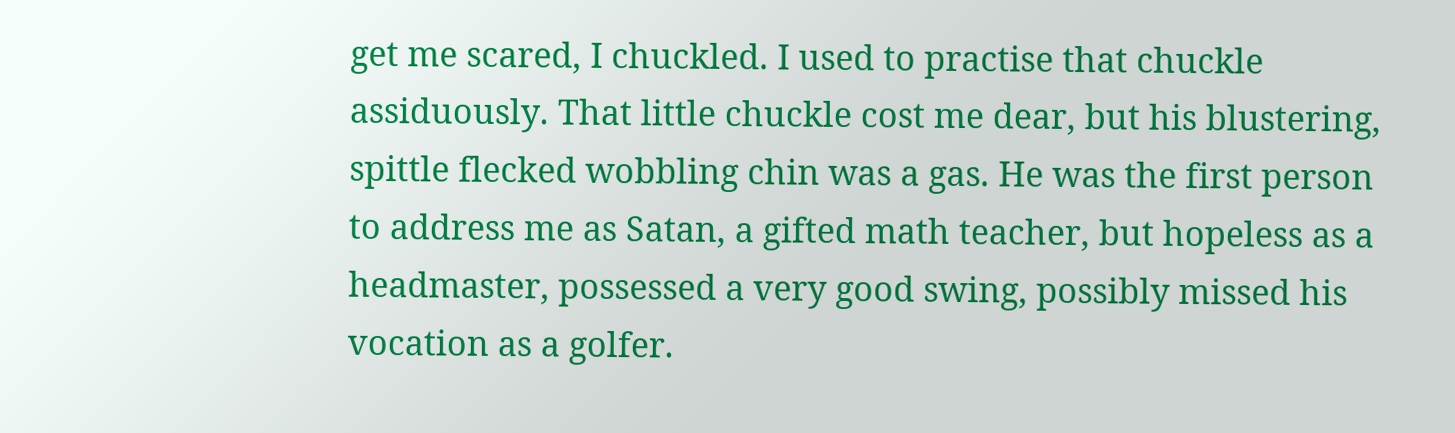get me scared, I chuckled. I used to practise that chuckle assiduously. That little chuckle cost me dear, but his blustering, spittle flecked wobbling chin was a gas. He was the first person to address me as Satan, a gifted math teacher, but hopeless as a headmaster, possessed a very good swing, possibly missed his vocation as a golfer.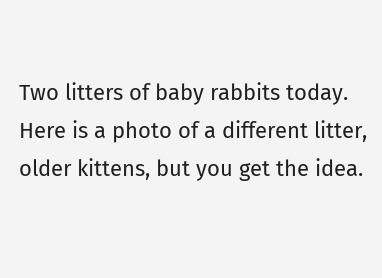Two litters of baby rabbits today. Here is a photo of a different litter, older kittens, but you get the idea.